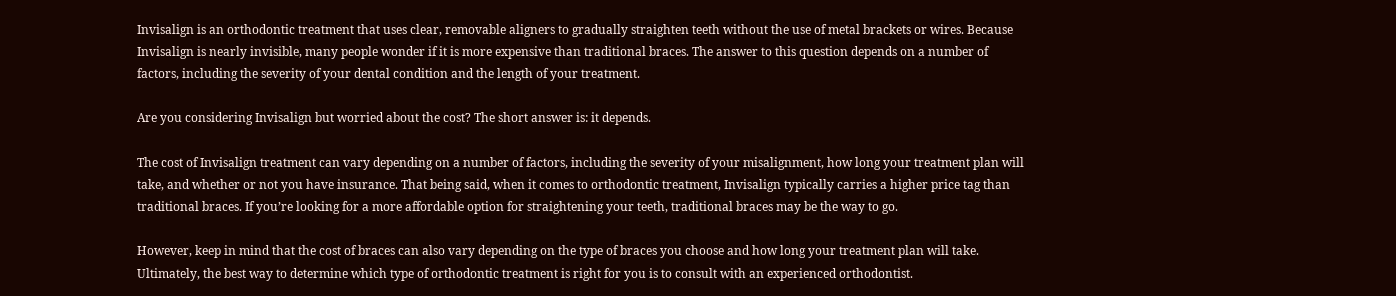Invisalign is an orthodontic treatment that uses clear, removable aligners to gradually straighten teeth without the use of metal brackets or wires. Because Invisalign is nearly invisible, many people wonder if it is more expensive than traditional braces. The answer to this question depends on a number of factors, including the severity of your dental condition and the length of your treatment.

Are you considering Invisalign but worried about the cost? The short answer is: it depends.

The cost of Invisalign treatment can vary depending on a number of factors, including the severity of your misalignment, how long your treatment plan will take, and whether or not you have insurance. That being said, when it comes to orthodontic treatment, Invisalign typically carries a higher price tag than traditional braces. If you’re looking for a more affordable option for straightening your teeth, traditional braces may be the way to go.

However, keep in mind that the cost of braces can also vary depending on the type of braces you choose and how long your treatment plan will take. Ultimately, the best way to determine which type of orthodontic treatment is right for you is to consult with an experienced orthodontist.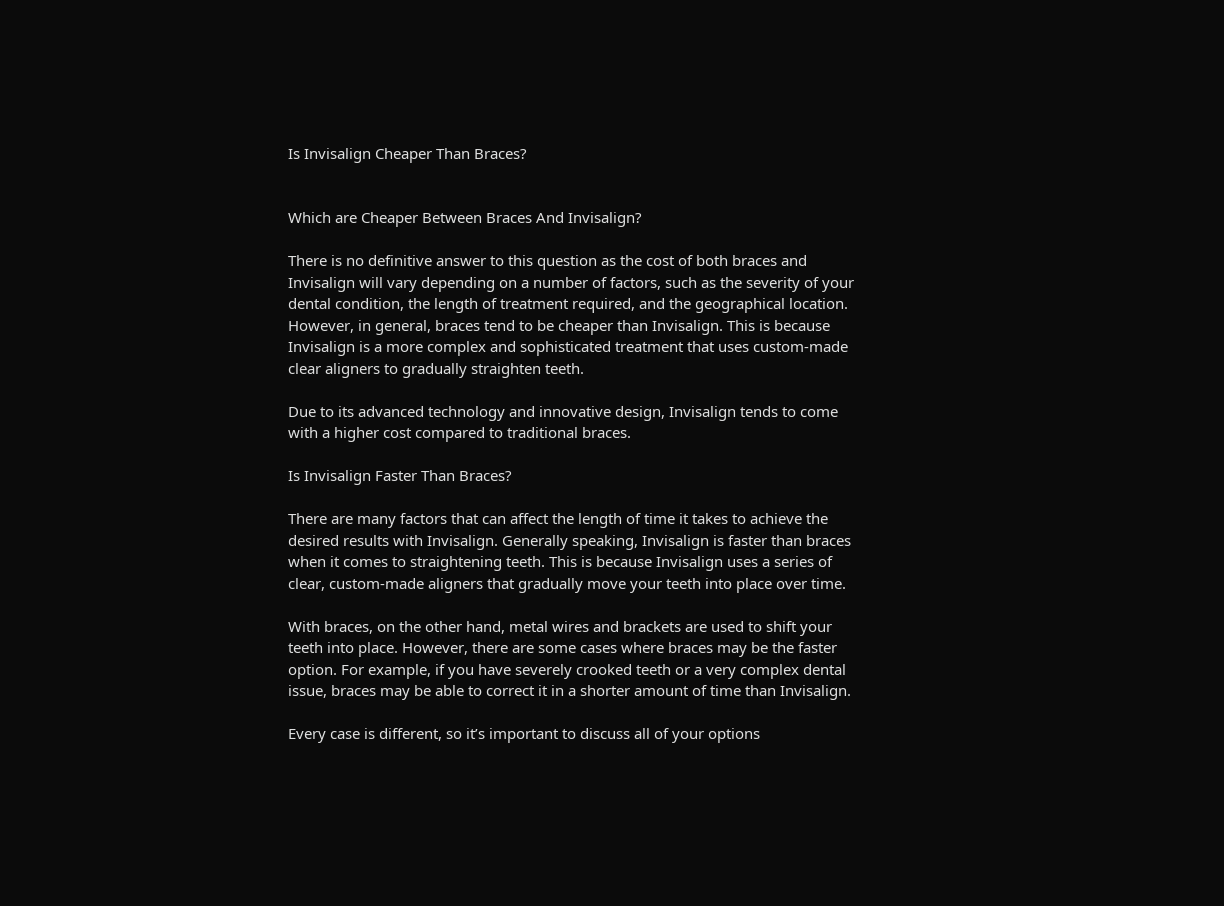Is Invisalign Cheaper Than Braces?


Which are Cheaper Between Braces And Invisalign?

There is no definitive answer to this question as the cost of both braces and Invisalign will vary depending on a number of factors, such as the severity of your dental condition, the length of treatment required, and the geographical location. However, in general, braces tend to be cheaper than Invisalign. This is because Invisalign is a more complex and sophisticated treatment that uses custom-made clear aligners to gradually straighten teeth.

Due to its advanced technology and innovative design, Invisalign tends to come with a higher cost compared to traditional braces.

Is Invisalign Faster Than Braces?

There are many factors that can affect the length of time it takes to achieve the desired results with Invisalign. Generally speaking, Invisalign is faster than braces when it comes to straightening teeth. This is because Invisalign uses a series of clear, custom-made aligners that gradually move your teeth into place over time.

With braces, on the other hand, metal wires and brackets are used to shift your teeth into place. However, there are some cases where braces may be the faster option. For example, if you have severely crooked teeth or a very complex dental issue, braces may be able to correct it in a shorter amount of time than Invisalign.

Every case is different, so it’s important to discuss all of your options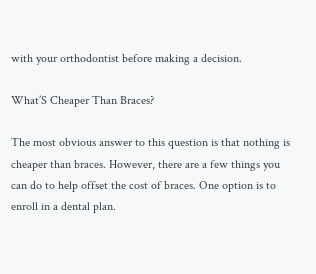with your orthodontist before making a decision.

What’S Cheaper Than Braces?

The most obvious answer to this question is that nothing is cheaper than braces. However, there are a few things you can do to help offset the cost of braces. One option is to enroll in a dental plan.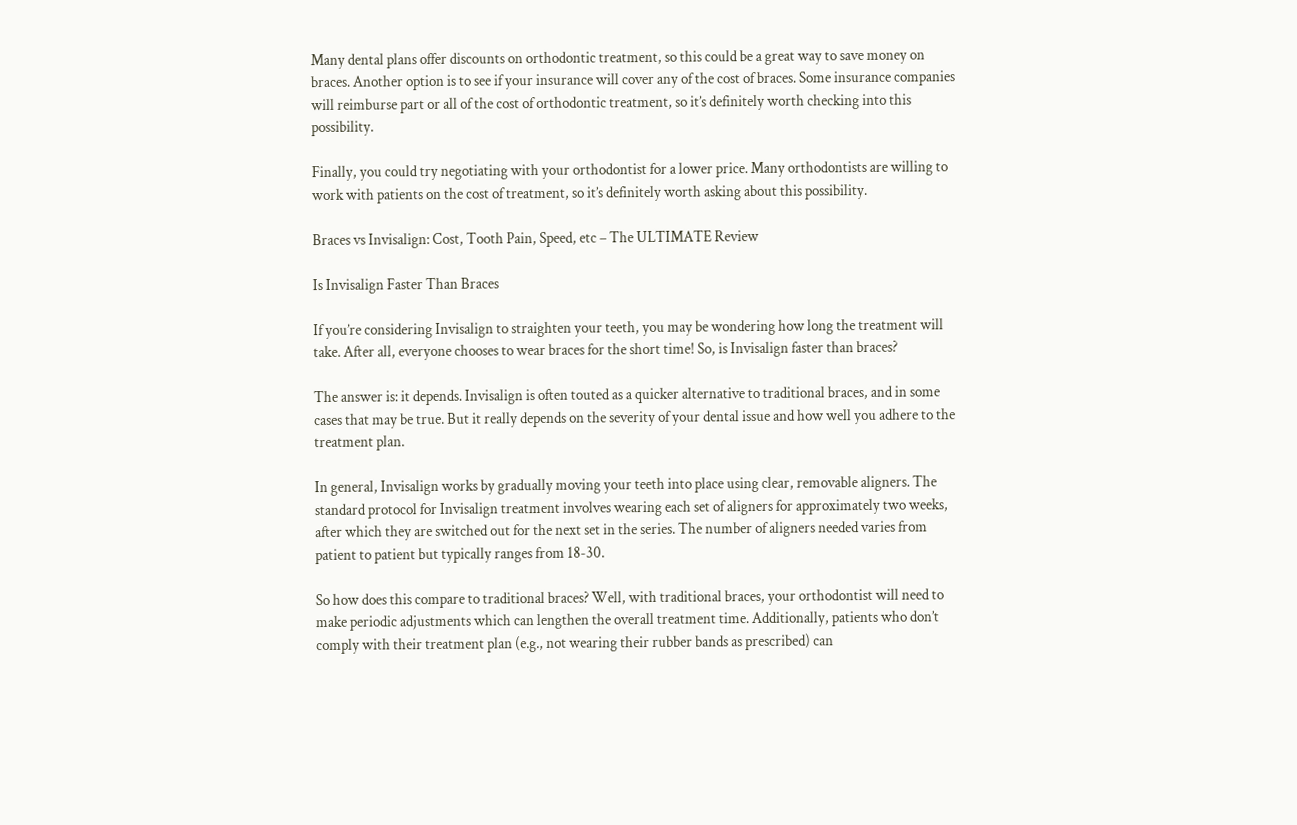Many dental plans offer discounts on orthodontic treatment, so this could be a great way to save money on braces. Another option is to see if your insurance will cover any of the cost of braces. Some insurance companies will reimburse part or all of the cost of orthodontic treatment, so it’s definitely worth checking into this possibility.

Finally, you could try negotiating with your orthodontist for a lower price. Many orthodontists are willing to work with patients on the cost of treatment, so it’s definitely worth asking about this possibility.

Braces vs Invisalign: Cost, Tooth Pain, Speed, etc – The ULTIMATE Review

Is Invisalign Faster Than Braces

If you’re considering Invisalign to straighten your teeth, you may be wondering how long the treatment will take. After all, everyone chooses to wear braces for the short time! So, is Invisalign faster than braces?

The answer is: it depends. Invisalign is often touted as a quicker alternative to traditional braces, and in some cases that may be true. But it really depends on the severity of your dental issue and how well you adhere to the treatment plan.

In general, Invisalign works by gradually moving your teeth into place using clear, removable aligners. The standard protocol for Invisalign treatment involves wearing each set of aligners for approximately two weeks, after which they are switched out for the next set in the series. The number of aligners needed varies from patient to patient but typically ranges from 18-30.

So how does this compare to traditional braces? Well, with traditional braces, your orthodontist will need to make periodic adjustments which can lengthen the overall treatment time. Additionally, patients who don’t comply with their treatment plan (e.g., not wearing their rubber bands as prescribed) can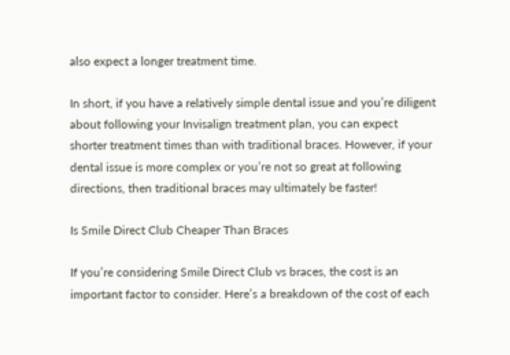also expect a longer treatment time.

In short, if you have a relatively simple dental issue and you’re diligent about following your Invisalign treatment plan, you can expect shorter treatment times than with traditional braces. However, if your dental issue is more complex or you’re not so great at following directions, then traditional braces may ultimately be faster!

Is Smile Direct Club Cheaper Than Braces

If you’re considering Smile Direct Club vs braces, the cost is an important factor to consider. Here’s a breakdown of the cost of each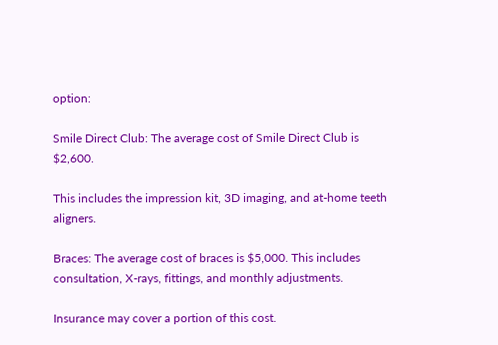option:

Smile Direct Club: The average cost of Smile Direct Club is $2,600.

This includes the impression kit, 3D imaging, and at-home teeth aligners.

Braces: The average cost of braces is $5,000. This includes consultation, X-rays, fittings, and monthly adjustments.

Insurance may cover a portion of this cost.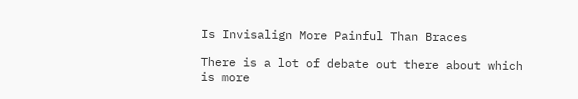Is Invisalign More Painful Than Braces

There is a lot of debate out there about which is more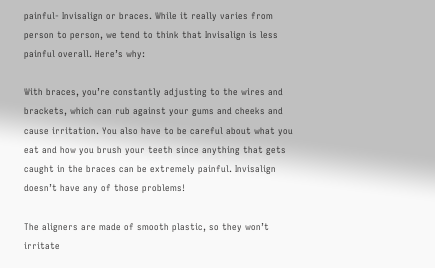painful- Invisalign or braces. While it really varies from person to person, we tend to think that Invisalign is less painful overall. Here’s why:

With braces, you’re constantly adjusting to the wires and brackets, which can rub against your gums and cheeks and cause irritation. You also have to be careful about what you eat and how you brush your teeth since anything that gets caught in the braces can be extremely painful. Invisalign doesn’t have any of those problems!

The aligners are made of smooth plastic, so they won’t irritate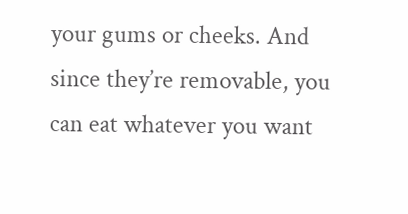your gums or cheeks. And since they’re removable, you can eat whatever you want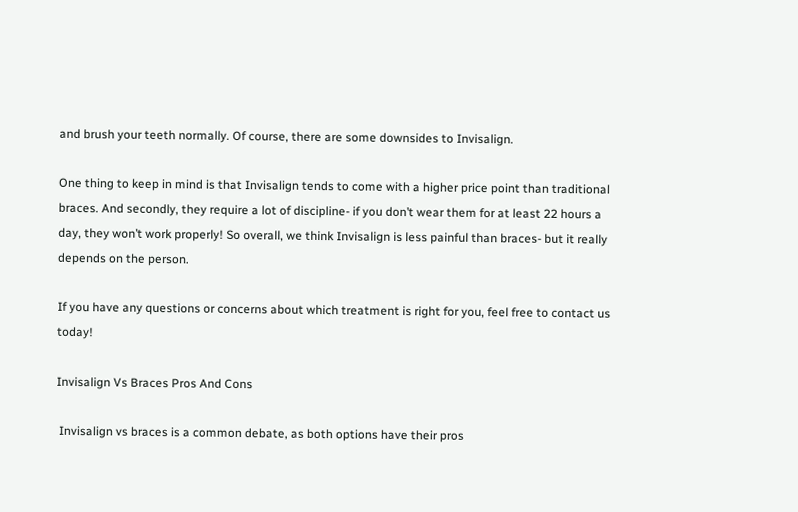and brush your teeth normally. Of course, there are some downsides to Invisalign.

One thing to keep in mind is that Invisalign tends to come with a higher price point than traditional braces. And secondly, they require a lot of discipline- if you don’t wear them for at least 22 hours a day, they won’t work properly! So overall, we think Invisalign is less painful than braces- but it really depends on the person.

If you have any questions or concerns about which treatment is right for you, feel free to contact us today!

Invisalign Vs Braces Pros And Cons

 Invisalign vs braces is a common debate, as both options have their pros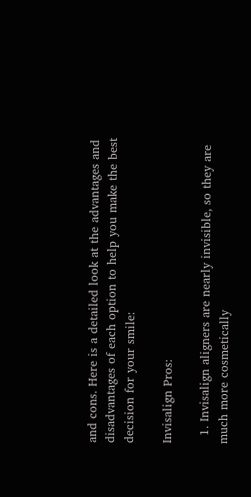and cons. Here is a detailed look at the advantages and disadvantages of each option to help you make the best decision for your smile:

Invisalign Pros:

  1. Invisalign aligners are nearly invisible, so they are much more cosmetically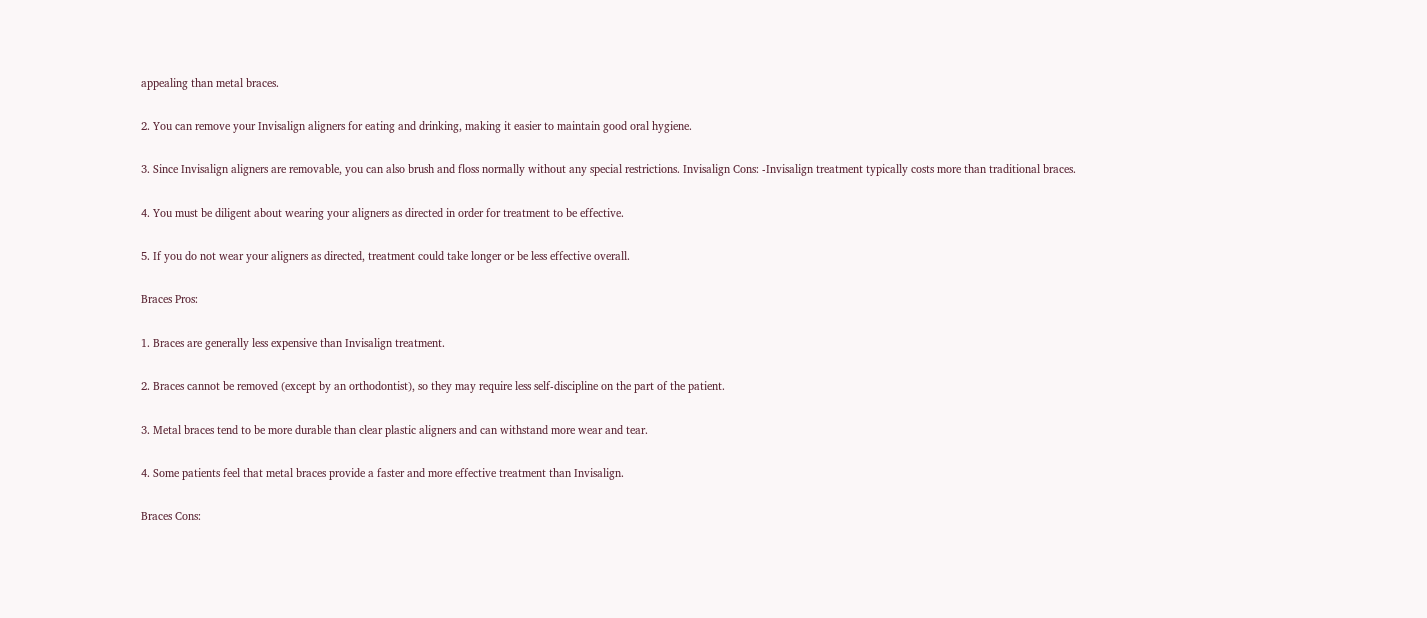appealing than metal braces.

2. You can remove your Invisalign aligners for eating and drinking, making it easier to maintain good oral hygiene.

3. Since Invisalign aligners are removable, you can also brush and floss normally without any special restrictions. Invisalign Cons: -Invisalign treatment typically costs more than traditional braces.

4. You must be diligent about wearing your aligners as directed in order for treatment to be effective.

5. If you do not wear your aligners as directed, treatment could take longer or be less effective overall.

Braces Pros:

1. Braces are generally less expensive than Invisalign treatment.

2. Braces cannot be removed (except by an orthodontist), so they may require less self-discipline on the part of the patient.

3. Metal braces tend to be more durable than clear plastic aligners and can withstand more wear and tear.

4. Some patients feel that metal braces provide a faster and more effective treatment than Invisalign.

Braces Cons: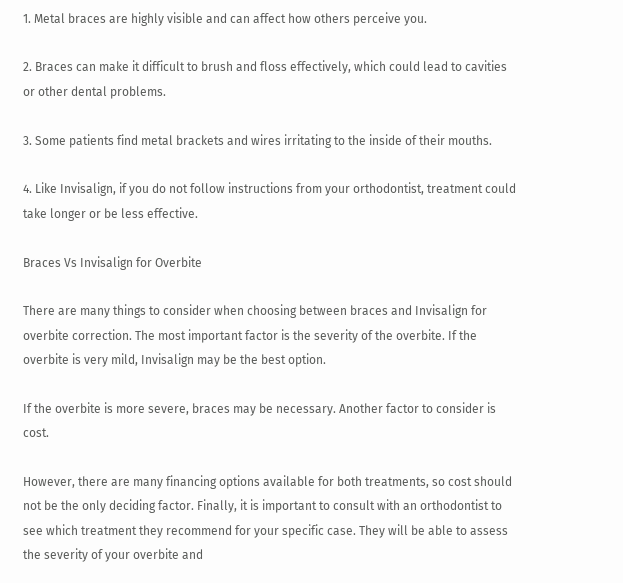1. Metal braces are highly visible and can affect how others perceive you.

2. Braces can make it difficult to brush and floss effectively, which could lead to cavities or other dental problems.

3. Some patients find metal brackets and wires irritating to the inside of their mouths.

4. Like Invisalign, if you do not follow instructions from your orthodontist, treatment could take longer or be less effective.

Braces Vs Invisalign for Overbite

There are many things to consider when choosing between braces and Invisalign for overbite correction. The most important factor is the severity of the overbite. If the overbite is very mild, Invisalign may be the best option.

If the overbite is more severe, braces may be necessary. Another factor to consider is cost.

However, there are many financing options available for both treatments, so cost should not be the only deciding factor. Finally, it is important to consult with an orthodontist to see which treatment they recommend for your specific case. They will be able to assess the severity of your overbite and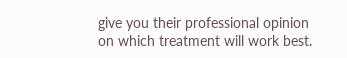give you their professional opinion on which treatment will work best.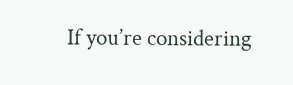If you’re considering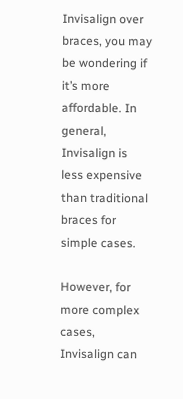Invisalign over braces, you may be wondering if it’s more affordable. In general, Invisalign is less expensive than traditional braces for simple cases.

However, for more complex cases, Invisalign can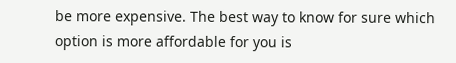be more expensive. The best way to know for sure which option is more affordable for you is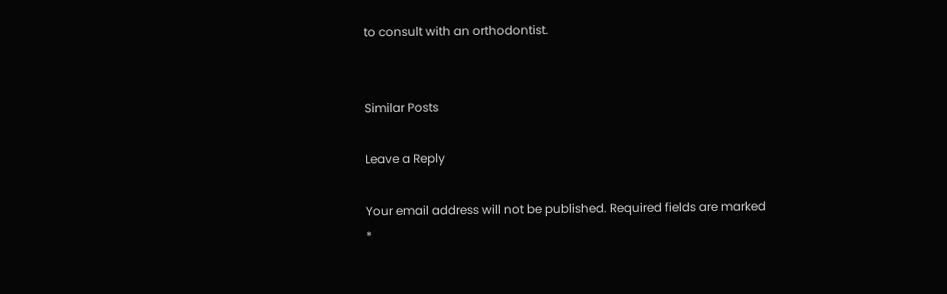to consult with an orthodontist.


Similar Posts

Leave a Reply

Your email address will not be published. Required fields are marked *